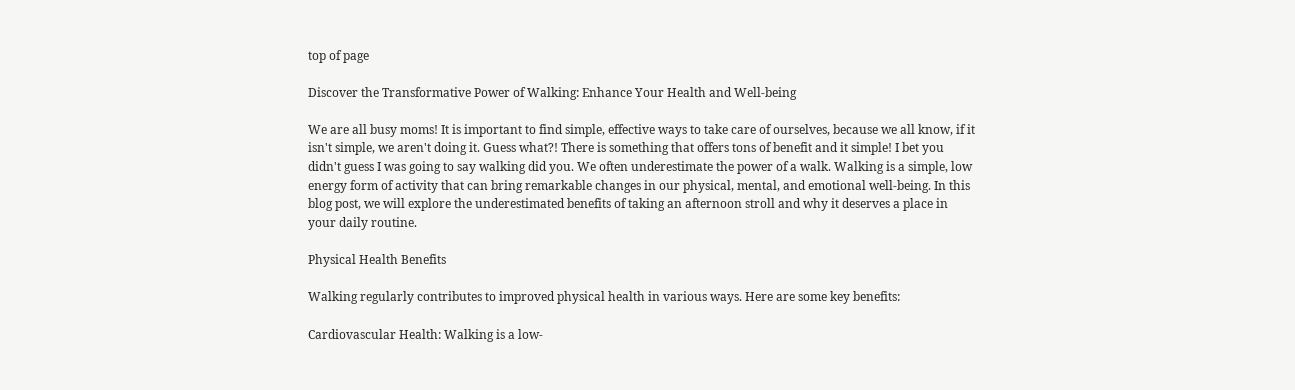top of page

Discover the Transformative Power of Walking: Enhance Your Health and Well-being

We are all busy moms! It is important to find simple, effective ways to take care of ourselves, because we all know, if it isn't simple, we aren't doing it. Guess what?! There is something that offers tons of benefit and it simple! I bet you didn't guess I was going to say walking did you. We often underestimate the power of a walk. Walking is a simple, low energy form of activity that can bring remarkable changes in our physical, mental, and emotional well-being. In this blog post, we will explore the underestimated benefits of taking an afternoon stroll and why it deserves a place in your daily routine.

Physical Health Benefits

Walking regularly contributes to improved physical health in various ways. Here are some key benefits:

Cardiovascular Health: Walking is a low-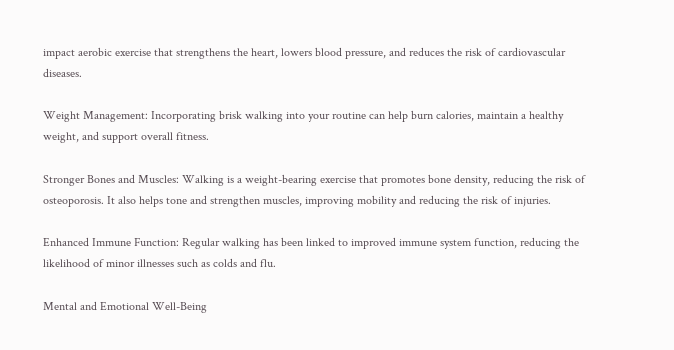impact aerobic exercise that strengthens the heart, lowers blood pressure, and reduces the risk of cardiovascular diseases.

Weight Management: Incorporating brisk walking into your routine can help burn calories, maintain a healthy weight, and support overall fitness.

Stronger Bones and Muscles: Walking is a weight-bearing exercise that promotes bone density, reducing the risk of osteoporosis. It also helps tone and strengthen muscles, improving mobility and reducing the risk of injuries.

Enhanced Immune Function: Regular walking has been linked to improved immune system function, reducing the likelihood of minor illnesses such as colds and flu.

Mental and Emotional Well-Being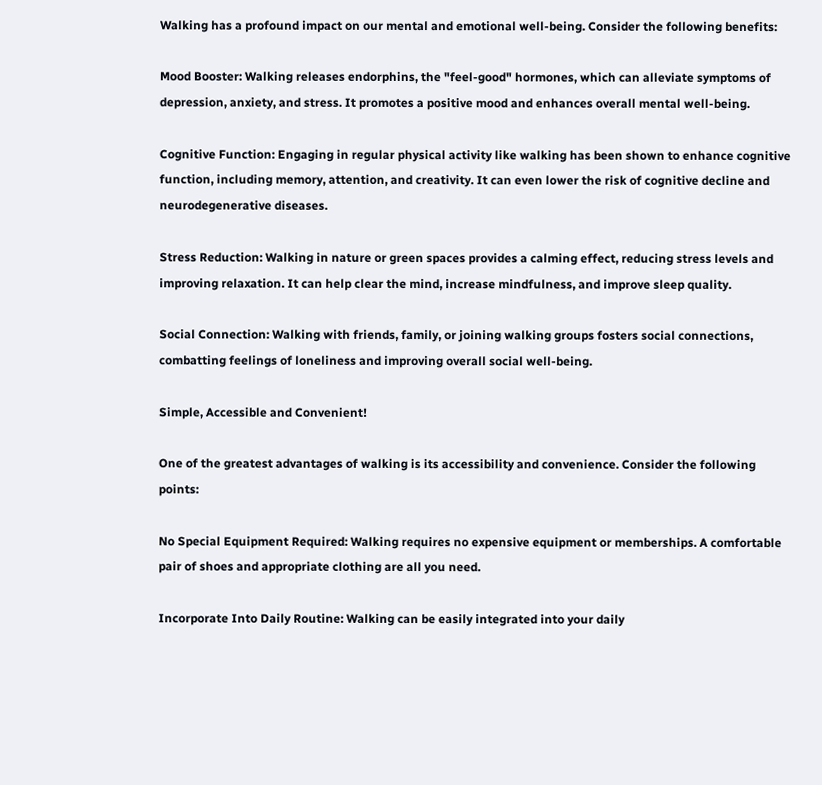Walking has a profound impact on our mental and emotional well-being. Consider the following benefits:

Mood Booster: Walking releases endorphins, the "feel-good" hormones, which can alleviate symptoms of depression, anxiety, and stress. It promotes a positive mood and enhances overall mental well-being.

Cognitive Function: Engaging in regular physical activity like walking has been shown to enhance cognitive function, including memory, attention, and creativity. It can even lower the risk of cognitive decline and neurodegenerative diseases.

Stress Reduction: Walking in nature or green spaces provides a calming effect, reducing stress levels and improving relaxation. It can help clear the mind, increase mindfulness, and improve sleep quality.

Social Connection: Walking with friends, family, or joining walking groups fosters social connections, combatting feelings of loneliness and improving overall social well-being.

Simple, Accessible and Convenient!

One of the greatest advantages of walking is its accessibility and convenience. Consider the following points:

No Special Equipment Required: Walking requires no expensive equipment or memberships. A comfortable pair of shoes and appropriate clothing are all you need.

Incorporate Into Daily Routine: Walking can be easily integrated into your daily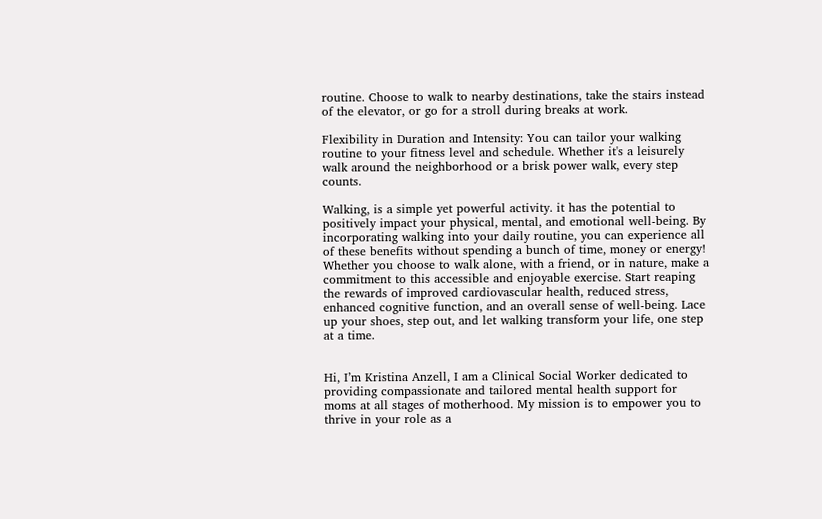routine. Choose to walk to nearby destinations, take the stairs instead of the elevator, or go for a stroll during breaks at work.

Flexibility in Duration and Intensity: You can tailor your walking routine to your fitness level and schedule. Whether it's a leisurely walk around the neighborhood or a brisk power walk, every step counts.

Walking, is a simple yet powerful activity. it has the potential to positively impact your physical, mental, and emotional well-being. By incorporating walking into your daily routine, you can experience all of these benefits without spending a bunch of time, money or energy! Whether you choose to walk alone, with a friend, or in nature, make a commitment to this accessible and enjoyable exercise. Start reaping the rewards of improved cardiovascular health, reduced stress, enhanced cognitive function, and an overall sense of well-being. Lace up your shoes, step out, and let walking transform your life, one step at a time.


Hi, I’m Kristina Anzell, I am a Clinical Social Worker dedicated to providing compassionate and tailored mental health support for moms at all stages of motherhood. My mission is to empower you to thrive in your role as a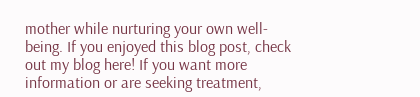mother while nurturing your own well-being. If you enjoyed this blog post, check out my blog here! If you want more information or are seeking treatment,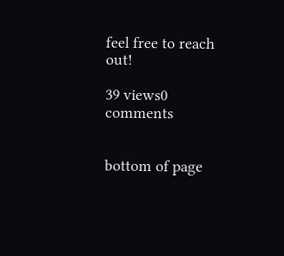feel free to reach out!

39 views0 comments


bottom of page